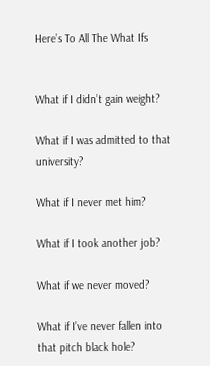Here’s To All The What Ifs


What if I didn’t gain weight?

What if I was admitted to that university?

What if I never met him?

What if I took another job?

What if we never moved?

What if I’ve never fallen into that pitch black hole?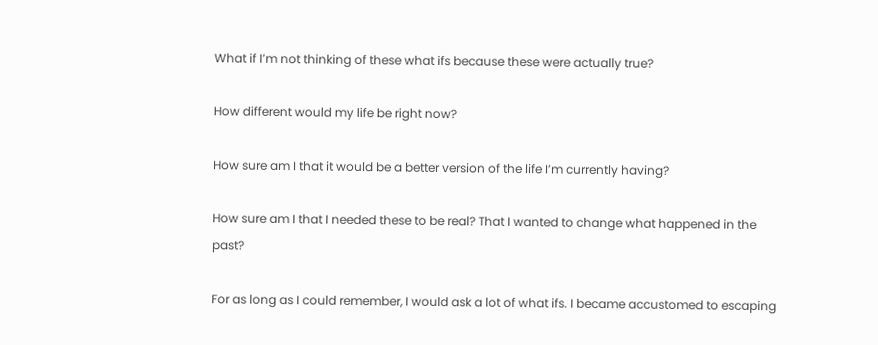What if I’m not thinking of these what ifs because these were actually true?

How different would my life be right now?

How sure am I that it would be a better version of the life I’m currently having?

How sure am I that I needed these to be real? That I wanted to change what happened in the past?

For as long as I could remember, I would ask a lot of what ifs. I became accustomed to escaping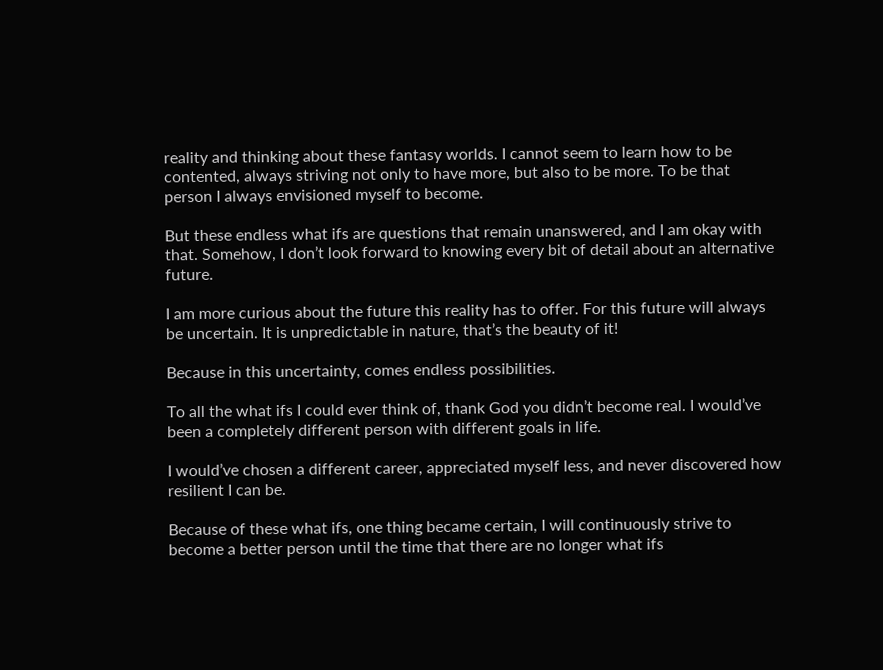reality and thinking about these fantasy worlds. I cannot seem to learn how to be contented, always striving not only to have more, but also to be more. To be that person I always envisioned myself to become.

But these endless what ifs are questions that remain unanswered, and I am okay with that. Somehow, I don’t look forward to knowing every bit of detail about an alternative future.

I am more curious about the future this reality has to offer. For this future will always be uncertain. It is unpredictable in nature, that’s the beauty of it!

Because in this uncertainty, comes endless possibilities.

To all the what ifs I could ever think of, thank God you didn’t become real. I would’ve been a completely different person with different goals in life.

I would’ve chosen a different career, appreciated myself less, and never discovered how resilient I can be.

Because of these what ifs, one thing became certain, I will continuously strive to become a better person until the time that there are no longer what ifs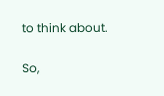to think about.

So,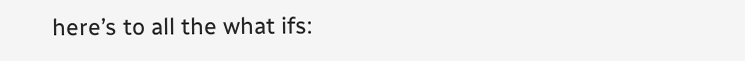here’s to all the what ifs: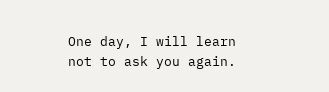One day, I will learn not to ask you again.